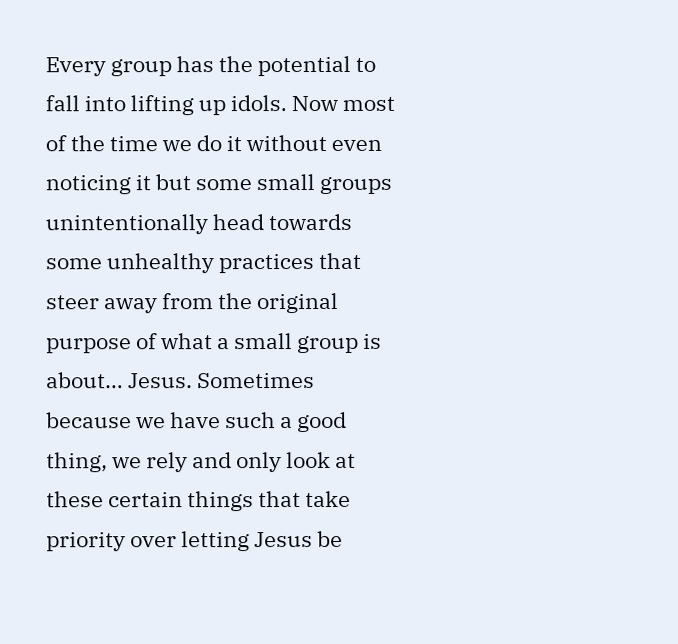Every group has the potential to fall into lifting up idols. Now most of the time we do it without even noticing it but some small groups unintentionally head towards some unhealthy practices that steer away from the original purpose of what a small group is about… Jesus. Sometimes because we have such a good thing, we rely and only look at these certain things that take priority over letting Jesus be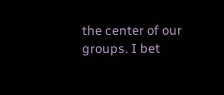the center of our groups. I bet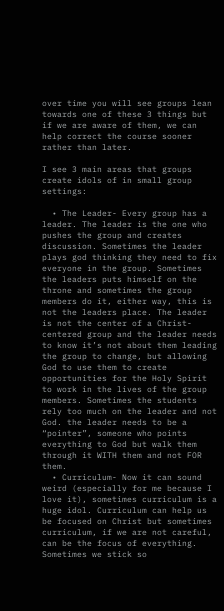over time you will see groups lean towards one of these 3 things but if we are aware of them, we can help correct the course sooner rather than later.

I see 3 main areas that groups create idols of in small group settings:

  • The Leader- Every group has a leader. The leader is the one who pushes the group and creates discussion. Sometimes the leader plays god thinking they need to fix everyone in the group. Sometimes the leaders puts himself on the throne and sometimes the group members do it, either way, this is not the leaders place. The leader is not the center of a Christ-centered group and the leader needs to know it’s not about them leading the group to change, but allowing God to use them to create opportunities for the Holy Spirit to work in the lives of the group members. Sometimes the students rely too much on the leader and not God. the leader needs to be a “pointer”, someone who points everything to God but walk them through it WITH them and not FOR them.
  • Curriculum- Now it can sound weird (especially for me because I love it), sometimes curriculum is a huge idol. Curriculum can help us be focused on Christ but sometimes curriculum, if we are not careful, can be the focus of everything. Sometimes we stick so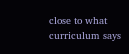close to what curriculum says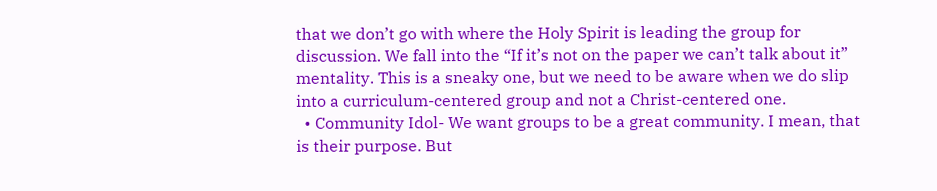that we don’t go with where the Holy Spirit is leading the group for discussion. We fall into the “If it’s not on the paper we can’t talk about it” mentality. This is a sneaky one, but we need to be aware when we do slip into a curriculum-centered group and not a Christ-centered one.
  • Community Idol- We want groups to be a great community. I mean, that is their purpose. But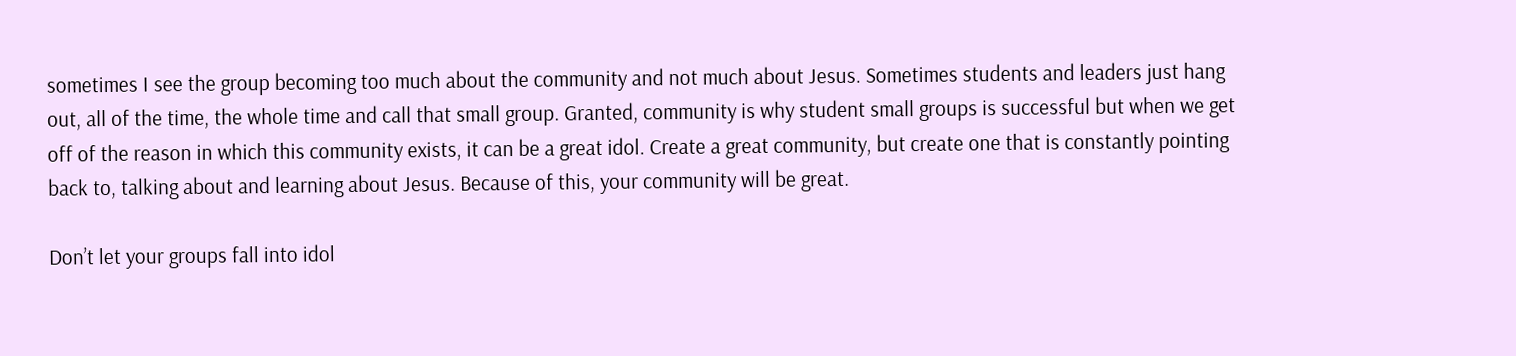sometimes I see the group becoming too much about the community and not much about Jesus. Sometimes students and leaders just hang out, all of the time, the whole time and call that small group. Granted, community is why student small groups is successful but when we get off of the reason in which this community exists, it can be a great idol. Create a great community, but create one that is constantly pointing back to, talking about and learning about Jesus. Because of this, your community will be great.

Don’t let your groups fall into idol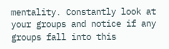mentality. Constantly look at your groups and notice if any groups fall into this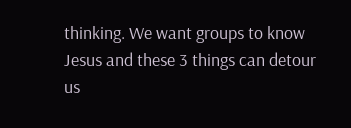thinking. We want groups to know Jesus and these 3 things can detour us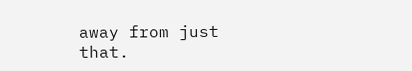away from just that.